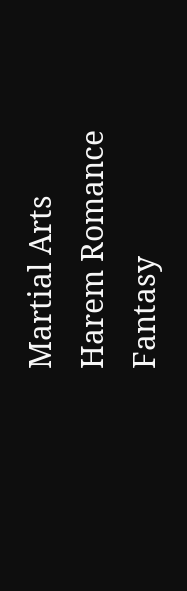Martial Arts Harem Romance Fantasy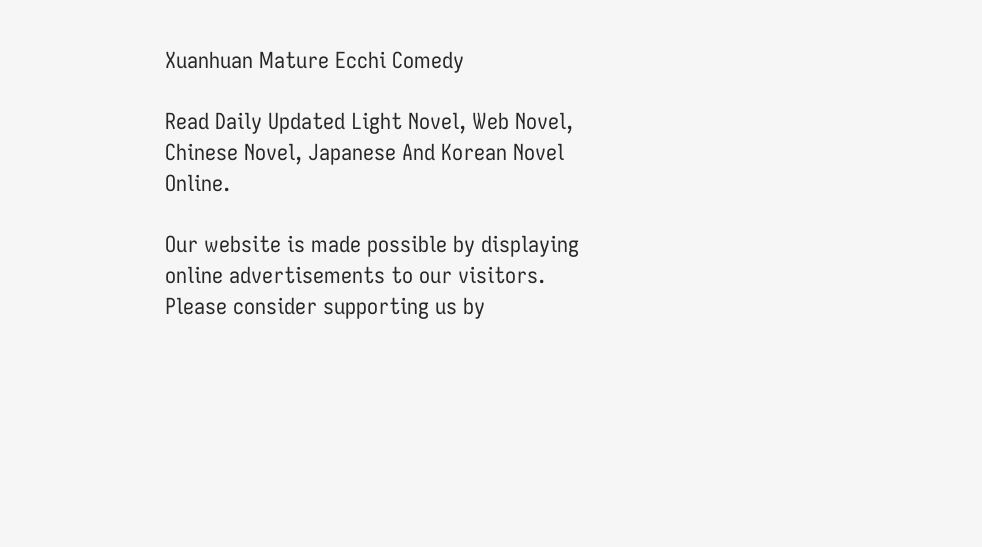Xuanhuan Mature Ecchi Comedy

Read Daily Updated Light Novel, Web Novel, Chinese Novel, Japanese And Korean Novel Online.

Our website is made possible by displaying online advertisements to our visitors.
Please consider supporting us by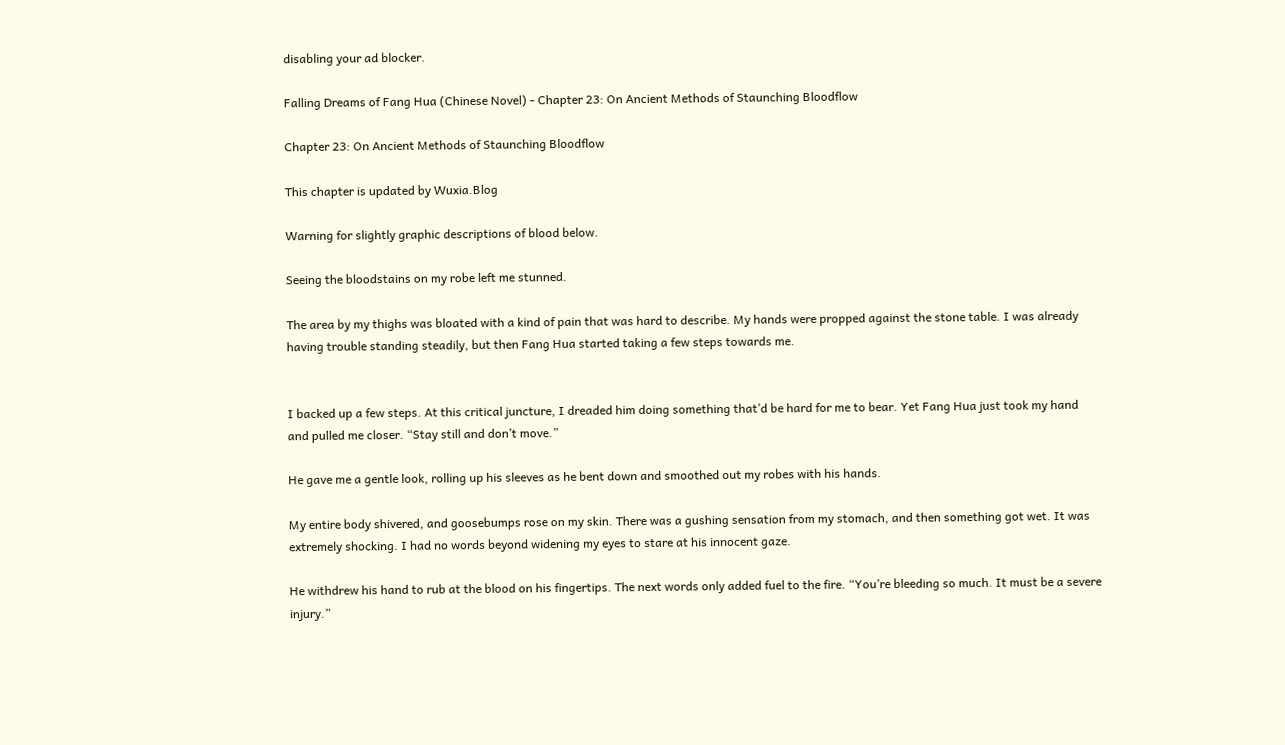disabling your ad blocker.

Falling Dreams of Fang Hua (Chinese Novel) - Chapter 23: On Ancient Methods of Staunching Bloodflow

Chapter 23: On Ancient Methods of Staunching Bloodflow

This chapter is updated by Wuxia.Blog

Warning for slightly graphic descriptions of blood below.

Seeing the bloodstains on my robe left me stunned.

The area by my thighs was bloated with a kind of pain that was hard to describe. My hands were propped against the stone table. I was already having trouble standing steadily, but then Fang Hua started taking a few steps towards me.


I backed up a few steps. At this critical juncture, I dreaded him doing something that’d be hard for me to bear. Yet Fang Hua just took my hand and pulled me closer. “Stay still and don’t move.”

He gave me a gentle look, rolling up his sleeves as he bent down and smoothed out my robes with his hands.

My entire body shivered, and goosebumps rose on my skin. There was a gushing sensation from my stomach, and then something got wet. It was extremely shocking. I had no words beyond widening my eyes to stare at his innocent gaze.

He withdrew his hand to rub at the blood on his fingertips. The next words only added fuel to the fire. “You’re bleeding so much. It must be a severe injury.”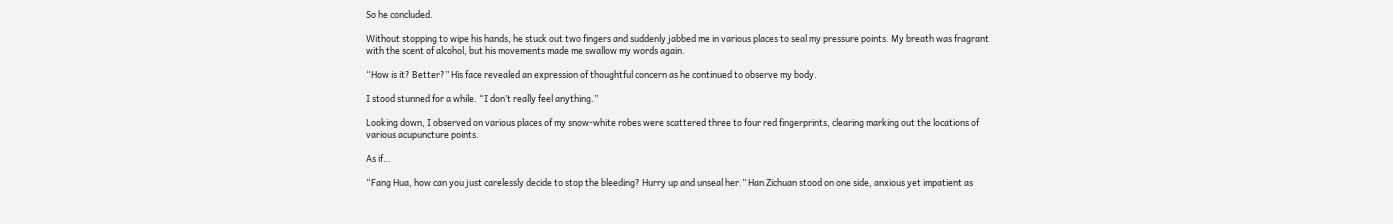So he concluded.

Without stopping to wipe his hands, he stuck out two fingers and suddenly jabbed me in various places to seal my pressure points. My breath was fragrant with the scent of alcohol, but his movements made me swallow my words again.

“How is it? Better?” His face revealed an expression of thoughtful concern as he continued to observe my body.

I stood stunned for a while. “I don’t really feel anything.”

Looking down, I observed on various places of my snow-white robes were scattered three to four red fingerprints, clearing marking out the locations of various acupuncture points.

As if…

“Fang Hua, how can you just carelessly decide to stop the bleeding? Hurry up and unseal her.” Han Zichuan stood on one side, anxious yet impatient as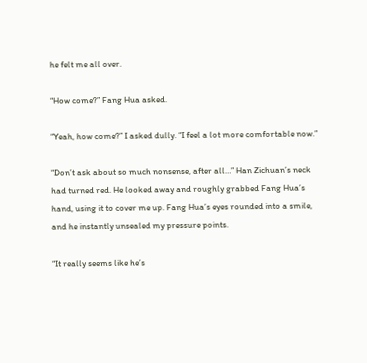he felt me all over.

“How come?” Fang Hua asked.

“Yeah, how come?” I asked dully. “I feel a lot more comfortable now.”

“Don’t ask about so much nonsense, after all…” Han Zichuan’s neck had turned red. He looked away and roughly grabbed Fang Hua’s hand, using it to cover me up. Fang Hua’s eyes rounded into a smile, and he instantly unsealed my pressure points.

“It really seems like he’s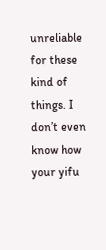unreliable for these kind of things. I don’t even know how your yifu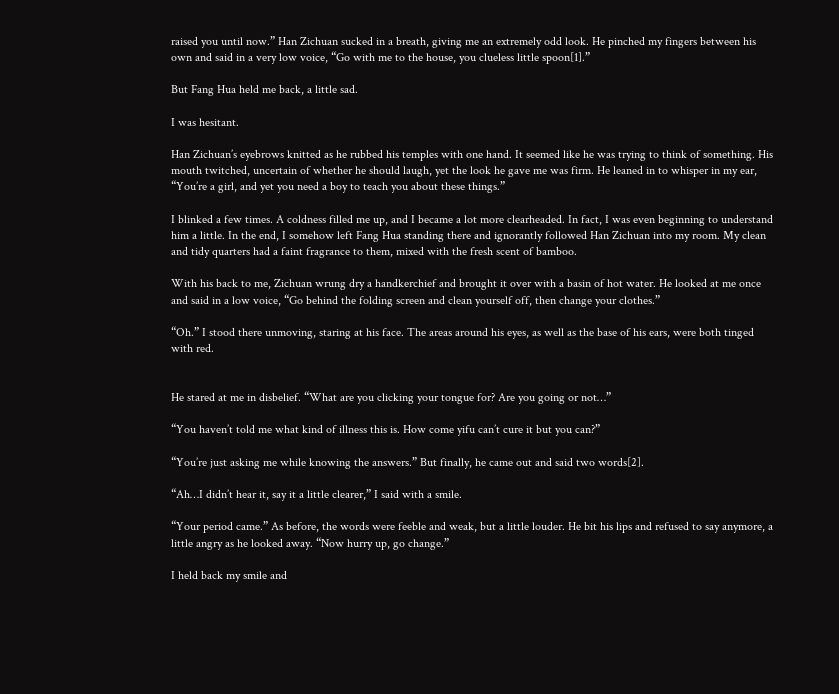raised you until now.” Han Zichuan sucked in a breath, giving me an extremely odd look. He pinched my fingers between his own and said in a very low voice, “Go with me to the house, you clueless little spoon[1].”

But Fang Hua held me back, a little sad.

I was hesitant.

Han Zichuan’s eyebrows knitted as he rubbed his temples with one hand. It seemed like he was trying to think of something. His mouth twitched, uncertain of whether he should laugh, yet the look he gave me was firm. He leaned in to whisper in my ear, “You’re a girl, and yet you need a boy to teach you about these things.”

I blinked a few times. A coldness filled me up, and I became a lot more clearheaded. In fact, I was even beginning to understand him a little. In the end, I somehow left Fang Hua standing there and ignorantly followed Han Zichuan into my room. My clean and tidy quarters had a faint fragrance to them, mixed with the fresh scent of bamboo.

With his back to me, Zichuan wrung dry a handkerchief and brought it over with a basin of hot water. He looked at me once and said in a low voice, “Go behind the folding screen and clean yourself off, then change your clothes.”

“Oh.” I stood there unmoving, staring at his face. The areas around his eyes, as well as the base of his ears, were both tinged with red.


He stared at me in disbelief. “What are you clicking your tongue for? Are you going or not…”

“You haven’t told me what kind of illness this is. How come yifu can’t cure it but you can?”

“You’re just asking me while knowing the answers.” But finally, he came out and said two words[2].

“Ah…I didn’t hear it, say it a little clearer,” I said with a smile.

“Your period came.” As before, the words were feeble and weak, but a little louder. He bit his lips and refused to say anymore, a little angry as he looked away. “Now hurry up, go change.”

I held back my smile and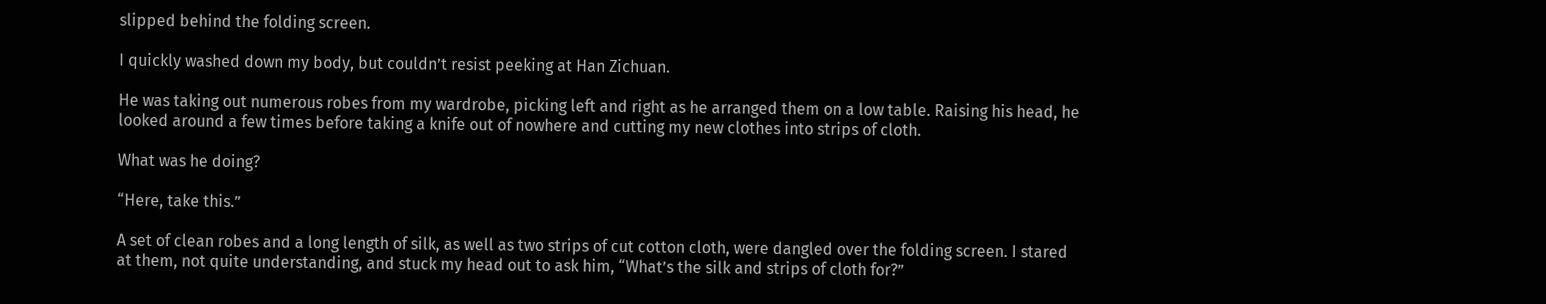slipped behind the folding screen.

I quickly washed down my body, but couldn’t resist peeking at Han Zichuan.

He was taking out numerous robes from my wardrobe, picking left and right as he arranged them on a low table. Raising his head, he looked around a few times before taking a knife out of nowhere and cutting my new clothes into strips of cloth.

What was he doing?

“Here, take this.”

A set of clean robes and a long length of silk, as well as two strips of cut cotton cloth, were dangled over the folding screen. I stared at them, not quite understanding, and stuck my head out to ask him, “What’s the silk and strips of cloth for?”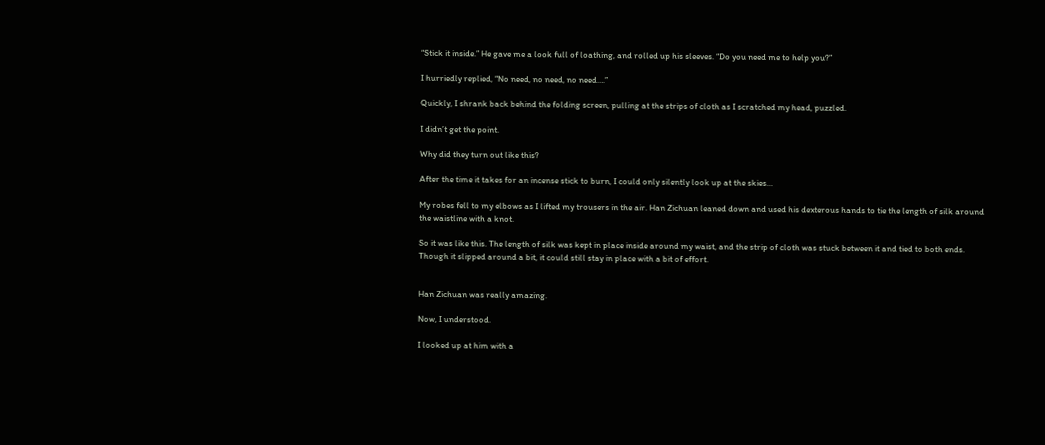“Stick it inside.” He gave me a look full of loathing, and rolled up his sleeves. “Do you need me to help you?”

I hurriedly replied, “No need, no need, no need….”

Quickly, I shrank back behind the folding screen, pulling at the strips of cloth as I scratched my head, puzzled.

I didn’t get the point.

Why did they turn out like this?

After the time it takes for an incense stick to burn, I could only silently look up at the skies…

My robes fell to my elbows as I lifted my trousers in the air. Han Zichuan leaned down and used his dexterous hands to tie the length of silk around the waistline with a knot.

So it was like this. The length of silk was kept in place inside around my waist, and the strip of cloth was stuck between it and tied to both ends. Though it slipped around a bit, it could still stay in place with a bit of effort.


Han Zichuan was really amazing.

Now, I understood.

I looked up at him with a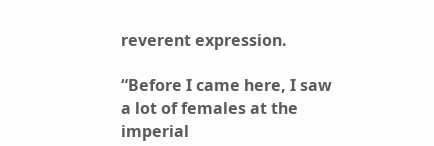reverent expression.

“Before I came here, I saw a lot of females at the imperial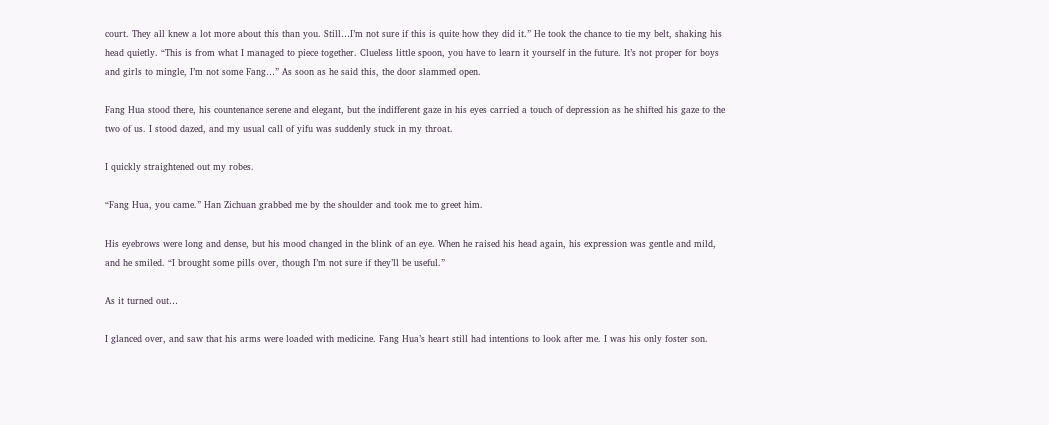court. They all knew a lot more about this than you. Still…I’m not sure if this is quite how they did it.” He took the chance to tie my belt, shaking his head quietly. “This is from what I managed to piece together. Clueless little spoon, you have to learn it yourself in the future. It’s not proper for boys and girls to mingle, I’m not some Fang…” As soon as he said this, the door slammed open.

Fang Hua stood there, his countenance serene and elegant, but the indifferent gaze in his eyes carried a touch of depression as he shifted his gaze to the two of us. I stood dazed, and my usual call of yifu was suddenly stuck in my throat.

I quickly straightened out my robes.

“Fang Hua, you came.” Han Zichuan grabbed me by the shoulder and took me to greet him.

His eyebrows were long and dense, but his mood changed in the blink of an eye. When he raised his head again, his expression was gentle and mild, and he smiled. “I brought some pills over, though I’m not sure if they’ll be useful.”

As it turned out…

I glanced over, and saw that his arms were loaded with medicine. Fang Hua’s heart still had intentions to look after me. I was his only foster son.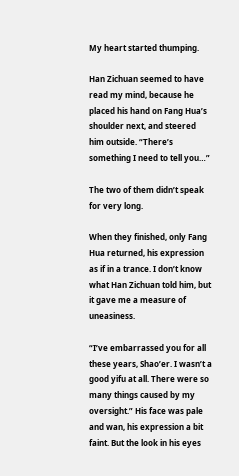My heart started thumping.

Han Zichuan seemed to have read my mind, because he placed his hand on Fang Hua’s shoulder next, and steered him outside. “There’s something I need to tell you…”

The two of them didn’t speak for very long.

When they finished, only Fang Hua returned, his expression as if in a trance. I don’t know what Han Zichuan told him, but it gave me a measure of uneasiness.

“I’ve embarrassed you for all these years, Shao’er. I wasn’t a good yifu at all. There were so many things caused by my oversight.” His face was pale and wan, his expression a bit faint. But the look in his eyes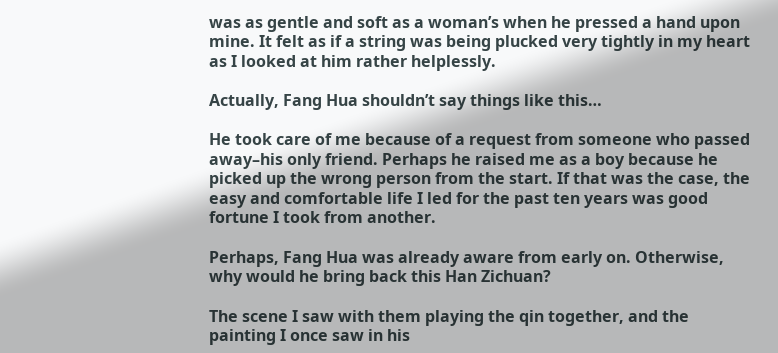was as gentle and soft as a woman’s when he pressed a hand upon mine. It felt as if a string was being plucked very tightly in my heart as I looked at him rather helplessly.

Actually, Fang Hua shouldn’t say things like this…

He took care of me because of a request from someone who passed away–his only friend. Perhaps he raised me as a boy because he picked up the wrong person from the start. If that was the case, the easy and comfortable life I led for the past ten years was good fortune I took from another.

Perhaps, Fang Hua was already aware from early on. Otherwise, why would he bring back this Han Zichuan?

The scene I saw with them playing the qin together, and the painting I once saw in his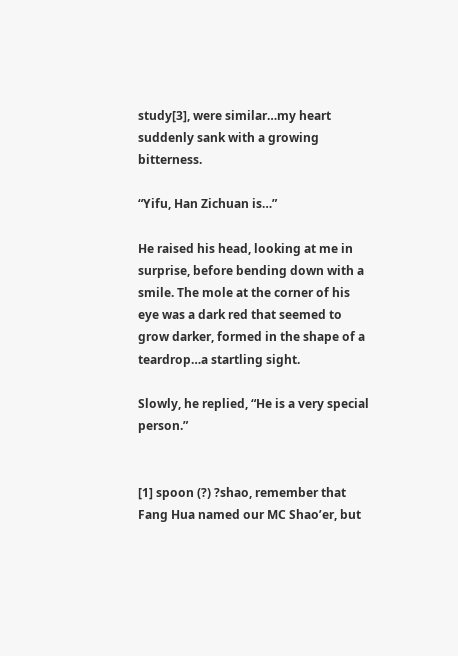study[3], were similar…my heart suddenly sank with a growing bitterness.

“Yifu, Han Zichuan is…”

He raised his head, looking at me in surprise, before bending down with a smile. The mole at the corner of his eye was a dark red that seemed to grow darker, formed in the shape of a teardrop…a startling sight.

Slowly, he replied, “He is a very special person.”


[1] spoon (?) ?shao, remember that Fang Hua named our MC Shao’er, but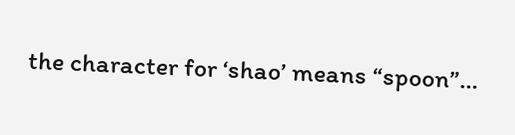the character for ‘shao’ means “spoon”…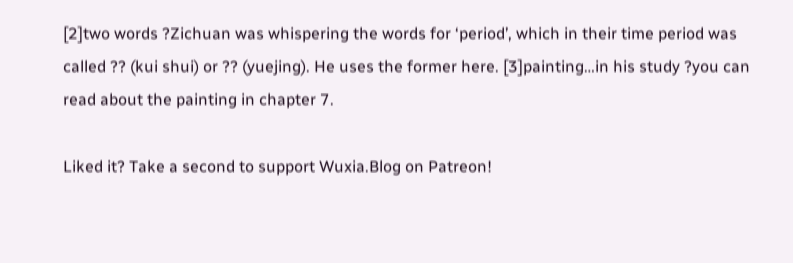[2]two words ?Zichuan was whispering the words for ‘period’, which in their time period was called ?? (kui shui) or ?? (yuejing). He uses the former here. [3]painting…in his study ?you can read about the painting in chapter 7.

Liked it? Take a second to support Wuxia.Blog on Patreon!